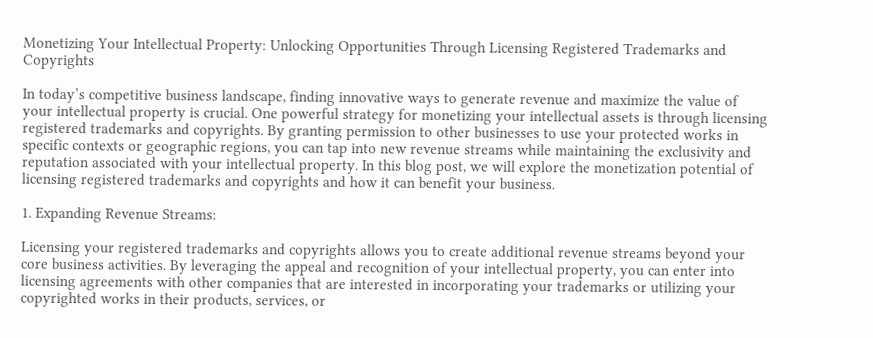Monetizing Your Intellectual Property: Unlocking Opportunities Through Licensing Registered Trademarks and Copyrights

In today’s competitive business landscape, finding innovative ways to generate revenue and maximize the value of your intellectual property is crucial. One powerful strategy for monetizing your intellectual assets is through licensing registered trademarks and copyrights. By granting permission to other businesses to use your protected works in specific contexts or geographic regions, you can tap into new revenue streams while maintaining the exclusivity and reputation associated with your intellectual property. In this blog post, we will explore the monetization potential of licensing registered trademarks and copyrights and how it can benefit your business.

1. Expanding Revenue Streams:

Licensing your registered trademarks and copyrights allows you to create additional revenue streams beyond your core business activities. By leveraging the appeal and recognition of your intellectual property, you can enter into licensing agreements with other companies that are interested in incorporating your trademarks or utilizing your copyrighted works in their products, services, or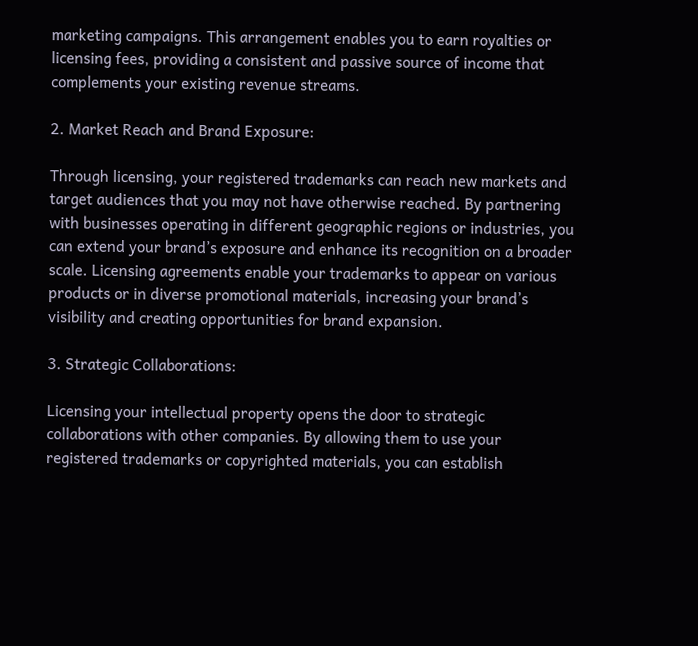marketing campaigns. This arrangement enables you to earn royalties or licensing fees, providing a consistent and passive source of income that complements your existing revenue streams.

2. Market Reach and Brand Exposure:

Through licensing, your registered trademarks can reach new markets and target audiences that you may not have otherwise reached. By partnering with businesses operating in different geographic regions or industries, you can extend your brand’s exposure and enhance its recognition on a broader scale. Licensing agreements enable your trademarks to appear on various products or in diverse promotional materials, increasing your brand’s visibility and creating opportunities for brand expansion.

3. Strategic Collaborations:

Licensing your intellectual property opens the door to strategic collaborations with other companies. By allowing them to use your registered trademarks or copyrighted materials, you can establish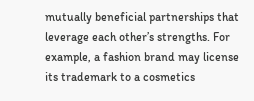mutually beneficial partnerships that leverage each other’s strengths. For example, a fashion brand may license its trademark to a cosmetics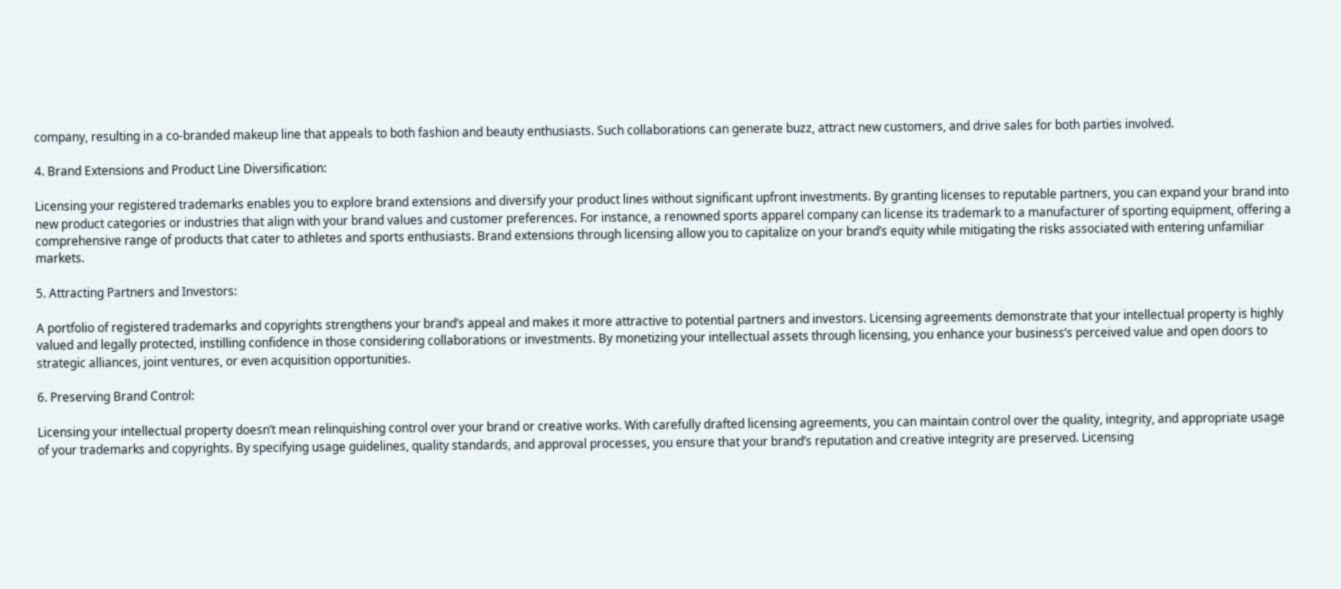company, resulting in a co-branded makeup line that appeals to both fashion and beauty enthusiasts. Such collaborations can generate buzz, attract new customers, and drive sales for both parties involved.

4. Brand Extensions and Product Line Diversification:

Licensing your registered trademarks enables you to explore brand extensions and diversify your product lines without significant upfront investments. By granting licenses to reputable partners, you can expand your brand into new product categories or industries that align with your brand values and customer preferences. For instance, a renowned sports apparel company can license its trademark to a manufacturer of sporting equipment, offering a comprehensive range of products that cater to athletes and sports enthusiasts. Brand extensions through licensing allow you to capitalize on your brand’s equity while mitigating the risks associated with entering unfamiliar markets.

5. Attracting Partners and Investors:

A portfolio of registered trademarks and copyrights strengthens your brand’s appeal and makes it more attractive to potential partners and investors. Licensing agreements demonstrate that your intellectual property is highly valued and legally protected, instilling confidence in those considering collaborations or investments. By monetizing your intellectual assets through licensing, you enhance your business’s perceived value and open doors to strategic alliances, joint ventures, or even acquisition opportunities.

6. Preserving Brand Control:

Licensing your intellectual property doesn’t mean relinquishing control over your brand or creative works. With carefully drafted licensing agreements, you can maintain control over the quality, integrity, and appropriate usage of your trademarks and copyrights. By specifying usage guidelines, quality standards, and approval processes, you ensure that your brand’s reputation and creative integrity are preserved. Licensing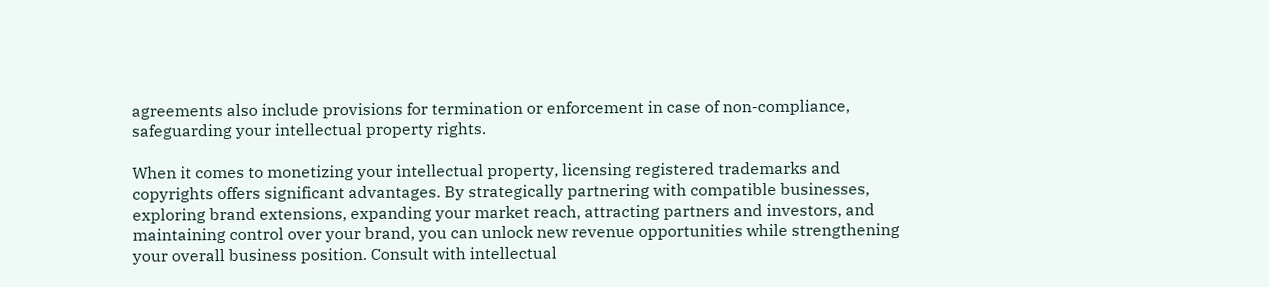agreements also include provisions for termination or enforcement in case of non-compliance, safeguarding your intellectual property rights.

When it comes to monetizing your intellectual property, licensing registered trademarks and copyrights offers significant advantages. By strategically partnering with compatible businesses, exploring brand extensions, expanding your market reach, attracting partners and investors, and maintaining control over your brand, you can unlock new revenue opportunities while strengthening your overall business position. Consult with intellectual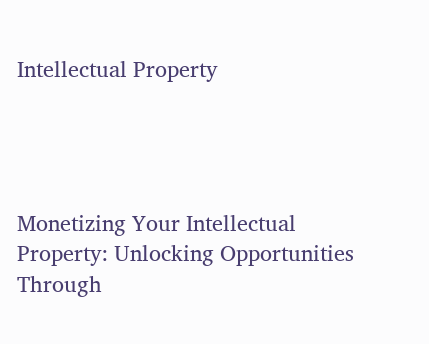Intellectual Property




Monetizing Your Intellectual Property: Unlocking Opportunities Through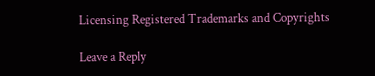Licensing Registered Trademarks and Copyrights

Leave a Reply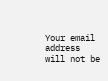Your email address will not be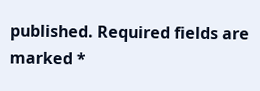published. Required fields are marked *